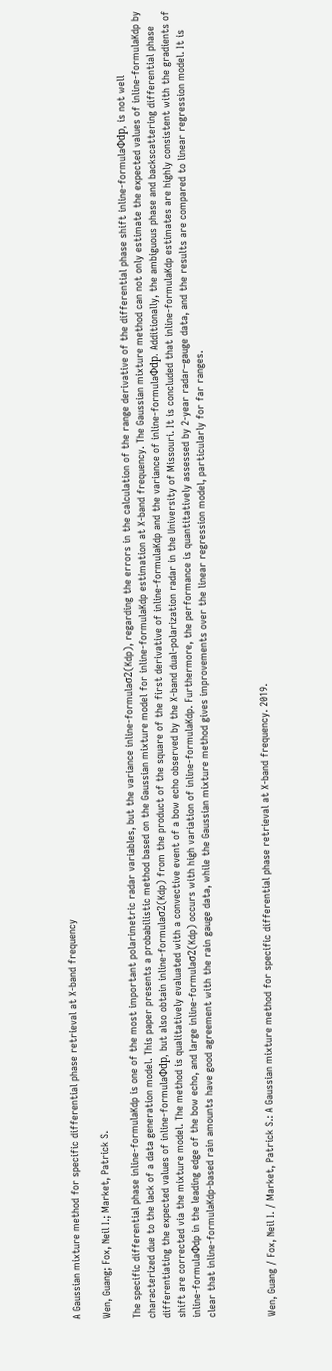A Gaussian mixture method for specific differential phase retrieval at X-band frequency

Wen, Guang; Fox, Neil I.; Market, Patrick S.

The specific differential phase inline-formulaKdp is one of the most important polarimetric radar variables, but the variance inline-formulaσ2(Kdp), regarding the errors in the calculation of the range derivative of the differential phase shift inline-formulaΦdp, is not well characterized due to the lack of a data generation model. This paper presents a probabilistic method based on the Gaussian mixture model for inline-formulaKdp estimation at X-band frequency. The Gaussian mixture method can not only estimate the expected values of inline-formulaKdp by differentiating the expected values of inline-formulaΦdp, but also obtain inline-formulaσ2(Kdp) from the product of the square of the first derivative of inline-formulaKdp and the variance of inline-formulaΦdp. Additionally, the ambiguous phase and backscattering differential phase shift are corrected via the mixture model. The method is qualitatively evaluated with a convective event of a bow echo observed by the X-band dual-polarization radar in the University of Missouri. It is concluded that inline-formulaKdp estimates are highly consistent with the gradients of inline-formulaΦdp in the leading edge of the bow echo, and large inline-formulaσ2(Kdp) occurs with high variation of inline-formulaKdp. Furthermore, the performance is quantitatively assessed by 2-year radar–gauge data, and the results are compared to linear regression model. It is clear that inline-formulaKdp-based rain amounts have good agreement with the rain gauge data, while the Gaussian mixture method gives improvements over the linear regression model, particularly for far ranges.



Wen, Guang / Fox, Neil I. / Market, Patrick S.: A Gaussian mixture method for specific differential phase retrieval at X-band frequency. 2019.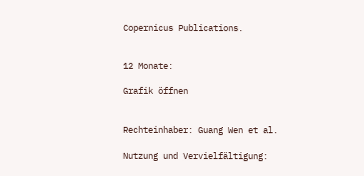Copernicus Publications.


12 Monate:

Grafik öffnen


Rechteinhaber: Guang Wen et al.

Nutzung und Vervielfältigung: